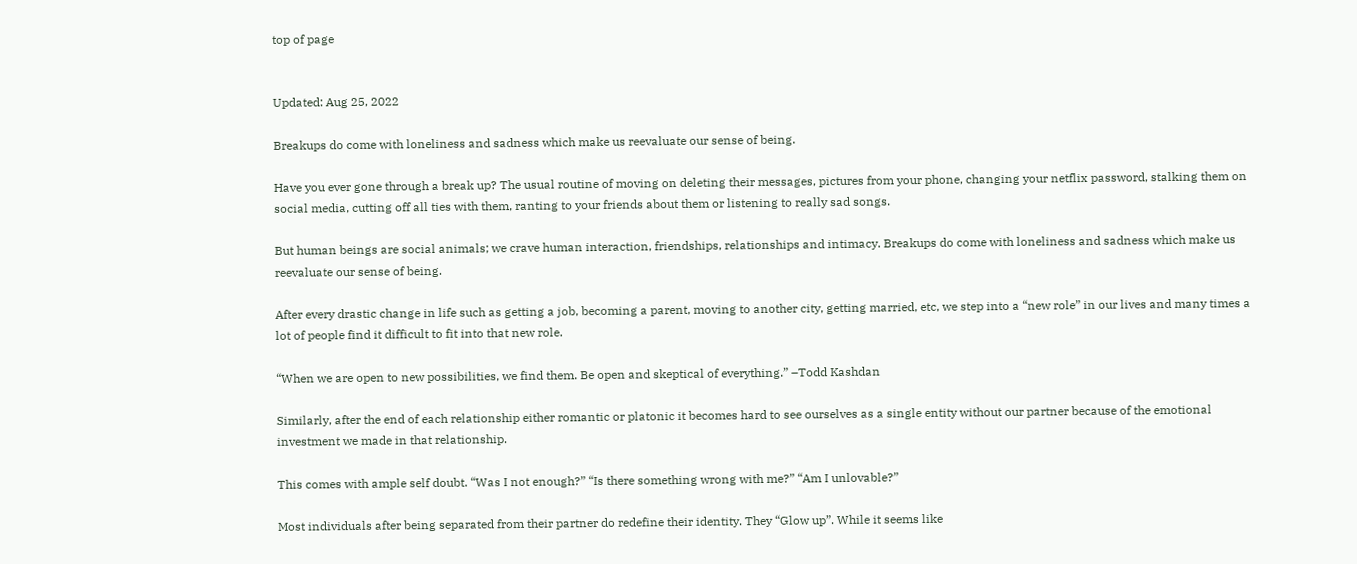top of page


Updated: Aug 25, 2022

Breakups do come with loneliness and sadness which make us reevaluate our sense of being.

Have you ever gone through a break up? The usual routine of moving on deleting their messages, pictures from your phone, changing your netflix password, stalking them on social media, cutting off all ties with them, ranting to your friends about them or listening to really sad songs.

But human beings are social animals; we crave human interaction, friendships, relationships and intimacy. Breakups do come with loneliness and sadness which make us reevaluate our sense of being.

After every drastic change in life such as getting a job, becoming a parent, moving to another city, getting married, etc, we step into a “new role” in our lives and many times a lot of people find it difficult to fit into that new role.

“When we are open to new possibilities, we find them. Be open and skeptical of everything.” –Todd Kashdan

Similarly, after the end of each relationship either romantic or platonic it becomes hard to see ourselves as a single entity without our partner because of the emotional investment we made in that relationship.

This comes with ample self doubt. “Was I not enough?” “Is there something wrong with me?” “Am I unlovable?”

Most individuals after being separated from their partner do redefine their identity. They “Glow up”. While it seems like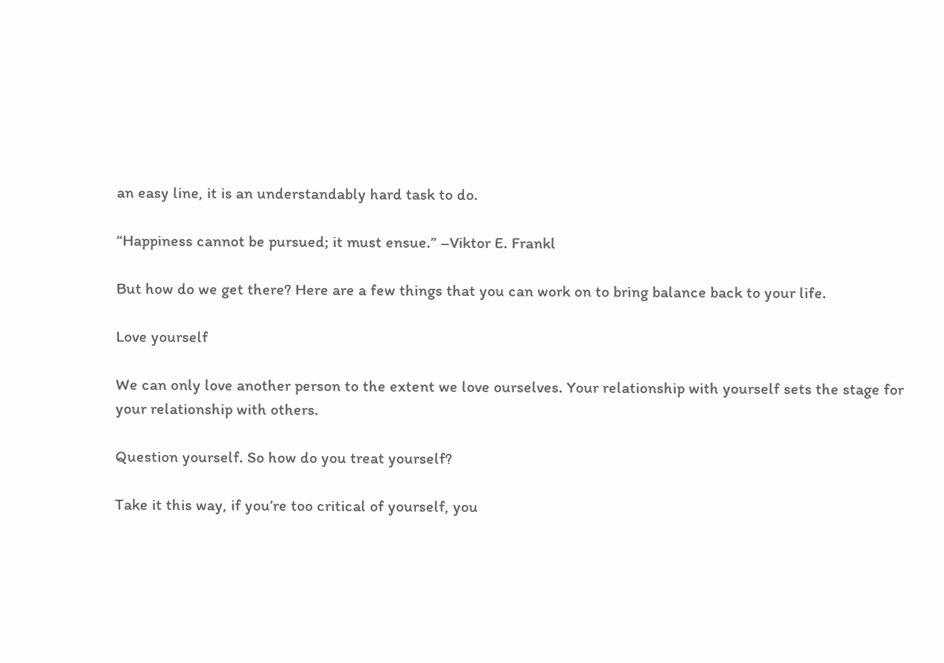an easy line, it is an understandably hard task to do.

“Happiness cannot be pursued; it must ensue.” –Viktor E. Frankl

But how do we get there? Here are a few things that you can work on to bring balance back to your life.

Love yourself

We can only love another person to the extent we love ourselves. Your relationship with yourself sets the stage for your relationship with others.

Question yourself. So how do you treat yourself?

Take it this way, if you’re too critical of yourself, you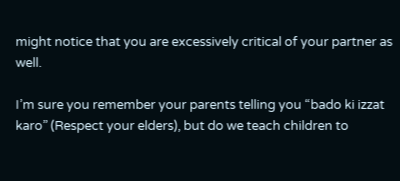might notice that you are excessively critical of your partner as well.

I’m sure you remember your parents telling you “bado ki izzat karo” (Respect your elders), but do we teach children to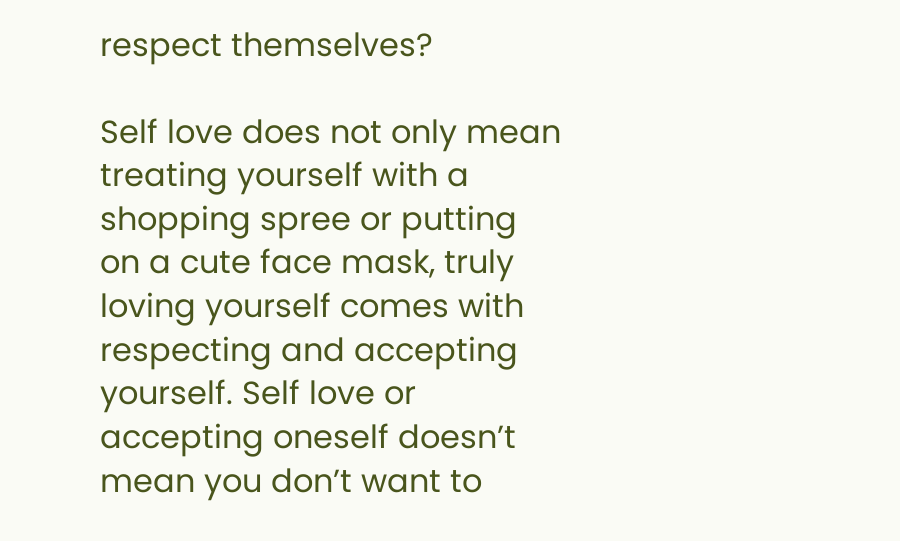respect themselves?

Self love does not only mean treating yourself with a shopping spree or putting on a cute face mask, truly loving yourself comes with respecting and accepting yourself. Self love or accepting oneself doesn’t mean you don’t want to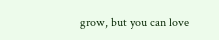grow, but you can love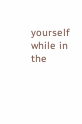yourself while in the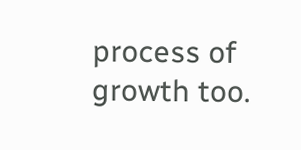process of growth too.